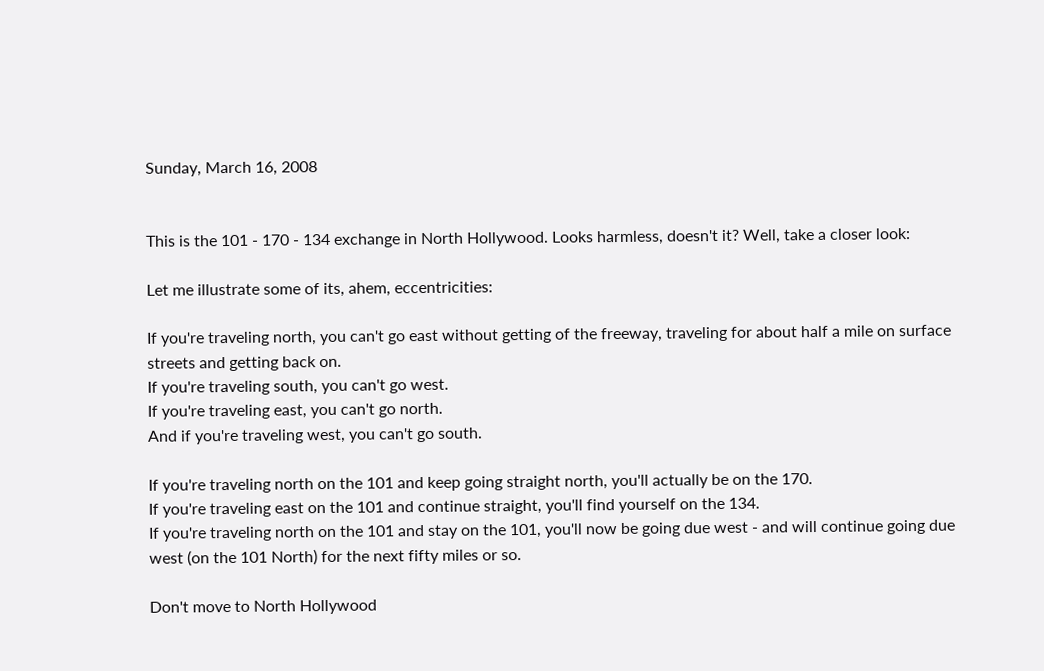Sunday, March 16, 2008


This is the 101 - 170 - 134 exchange in North Hollywood. Looks harmless, doesn't it? Well, take a closer look:

Let me illustrate some of its, ahem, eccentricities:

If you're traveling north, you can't go east without getting of the freeway, traveling for about half a mile on surface streets and getting back on.
If you're traveling south, you can't go west.
If you're traveling east, you can't go north.
And if you're traveling west, you can't go south.

If you're traveling north on the 101 and keep going straight north, you'll actually be on the 170.
If you're traveling east on the 101 and continue straight, you'll find yourself on the 134.
If you're traveling north on the 101 and stay on the 101, you'll now be going due west - and will continue going due west (on the 101 North) for the next fifty miles or so.

Don't move to North Hollywood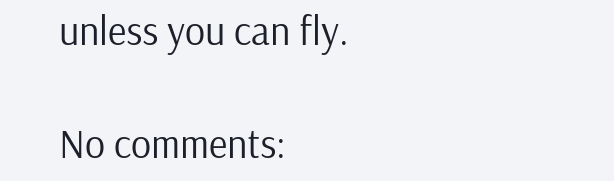unless you can fly.

No comments: